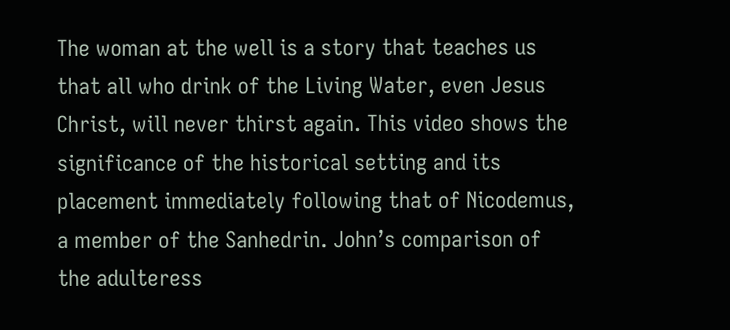The woman at the well is a story that teaches us that all who drink of the Living Water, even Jesus Christ, will never thirst again. This video shows the significance of the historical setting and its placement immediately following that of Nicodemus, a member of the Sanhedrin. John’s comparison of the adulteress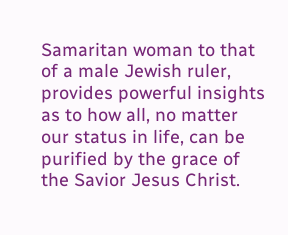Samaritan woman to that of a male Jewish ruler, provides powerful insights as to how all, no matter our status in life, can be purified by the grace of the Savior Jesus Christ.